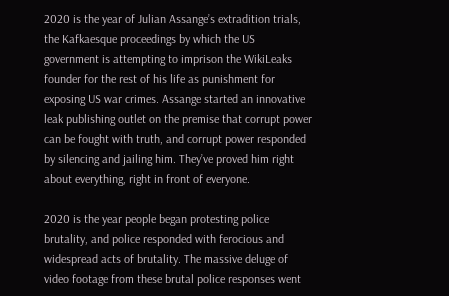2020 is the year of Julian Assange’s extradition trials, the Kafkaesque proceedings by which the US government is attempting to imprison the WikiLeaks founder for the rest of his life as punishment for exposing US war crimes. Assange started an innovative leak publishing outlet on the premise that corrupt power can be fought with truth, and corrupt power responded by silencing and jailing him. They’ve proved him right about everything, right in front of everyone.

2020 is the year people began protesting police brutality, and police responded with ferocious and widespread acts of brutality. The massive deluge of video footage from these brutal police responses went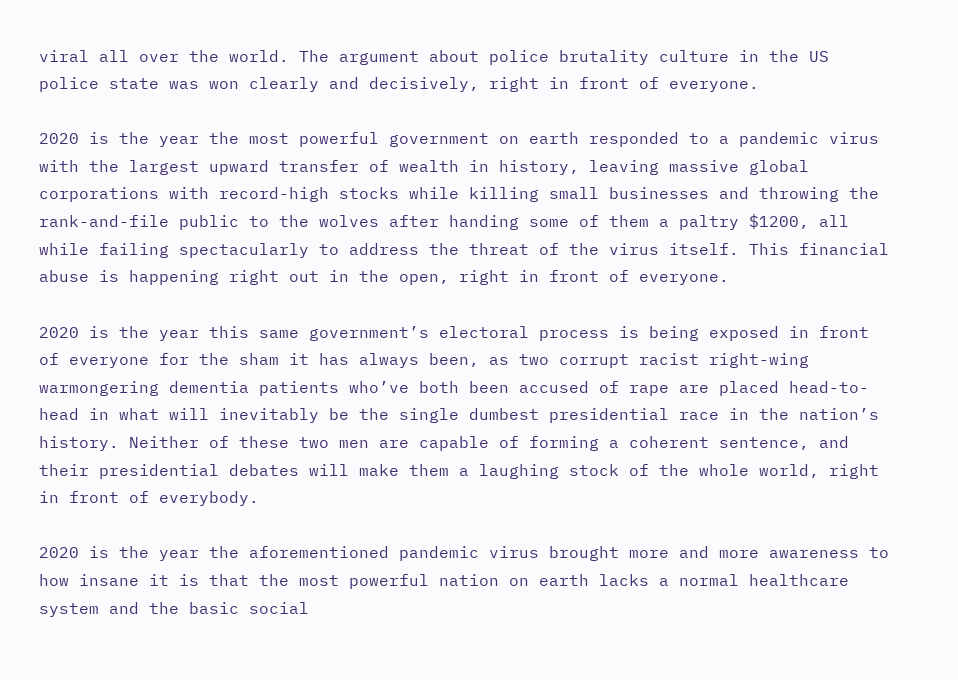viral all over the world. The argument about police brutality culture in the US police state was won clearly and decisively, right in front of everyone.

2020 is the year the most powerful government on earth responded to a pandemic virus with the largest upward transfer of wealth in history, leaving massive global corporations with record-high stocks while killing small businesses and throwing the rank-and-file public to the wolves after handing some of them a paltry $1200, all while failing spectacularly to address the threat of the virus itself. This financial abuse is happening right out in the open, right in front of everyone.

2020 is the year this same government’s electoral process is being exposed in front of everyone for the sham it has always been, as two corrupt racist right-wing warmongering dementia patients who’ve both been accused of rape are placed head-to-head in what will inevitably be the single dumbest presidential race in the nation’s history. Neither of these two men are capable of forming a coherent sentence, and their presidential debates will make them a laughing stock of the whole world, right in front of everybody.

2020 is the year the aforementioned pandemic virus brought more and more awareness to how insane it is that the most powerful nation on earth lacks a normal healthcare system and the basic social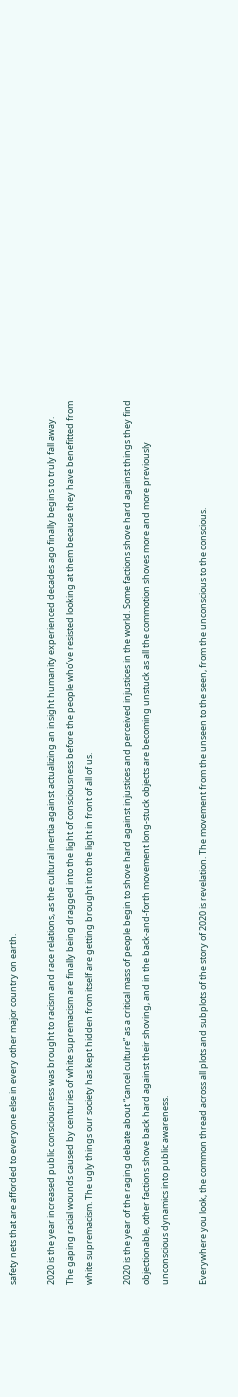safety nets that are afforded to everyone else in every other major country on earth.

2020 is the year increased public consciousness was brought to racism and race relations, as the cultural inertia against actualizing an insight humanity experienced decades ago finally begins to truly fall away. The gaping racial wounds caused by centuries of white supremacism are finally being dragged into the light of consciousness before the people who’ve resisted looking at them because they have benefitted from white supremacism. The ugly things our society has kept hidden from itself are getting brought into the light in front of all of us.

2020 is the year of the raging debate about “cancel culture” as a critical mass of people begin to shove hard against injustices and perceived injustices in the world. Some factions shove hard against things they find objectionable, other factions shove back hard against their shoving, and in the back-and-forth movement long-stuck objects are becoming unstuck as all the commotion shoves more and more previously unconscious dynamics into public awareness.

Everywhere you look, the common thread across all plots and subplots of the story of 2020 is revelation. The movement from the unseen to the seen, from the unconscious to the conscious.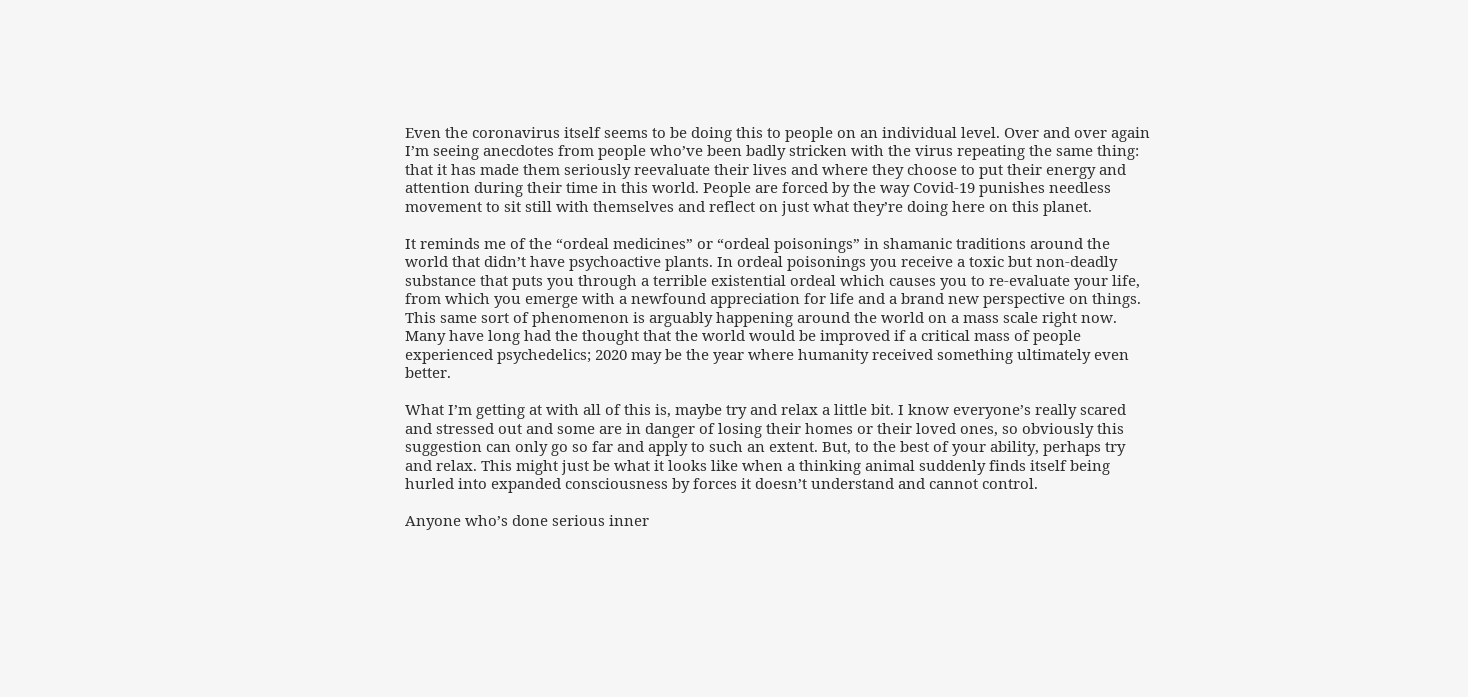Even the coronavirus itself seems to be doing this to people on an individual level. Over and over again I’m seeing anecdotes from people who’ve been badly stricken with the virus repeating the same thing: that it has made them seriously reevaluate their lives and where they choose to put their energy and attention during their time in this world. People are forced by the way Covid-19 punishes needless movement to sit still with themselves and reflect on just what they’re doing here on this planet.

It reminds me of the “ordeal medicines” or “ordeal poisonings” in shamanic traditions around the world that didn’t have psychoactive plants. In ordeal poisonings you receive a toxic but non-deadly substance that puts you through a terrible existential ordeal which causes you to re-evaluate your life, from which you emerge with a newfound appreciation for life and a brand new perspective on things. This same sort of phenomenon is arguably happening around the world on a mass scale right now. Many have long had the thought that the world would be improved if a critical mass of people experienced psychedelics; 2020 may be the year where humanity received something ultimately even better.

What I’m getting at with all of this is, maybe try and relax a little bit. I know everyone’s really scared and stressed out and some are in danger of losing their homes or their loved ones, so obviously this suggestion can only go so far and apply to such an extent. But, to the best of your ability, perhaps try and relax. This might just be what it looks like when a thinking animal suddenly finds itself being hurled into expanded consciousness by forces it doesn’t understand and cannot control.

Anyone who’s done serious inner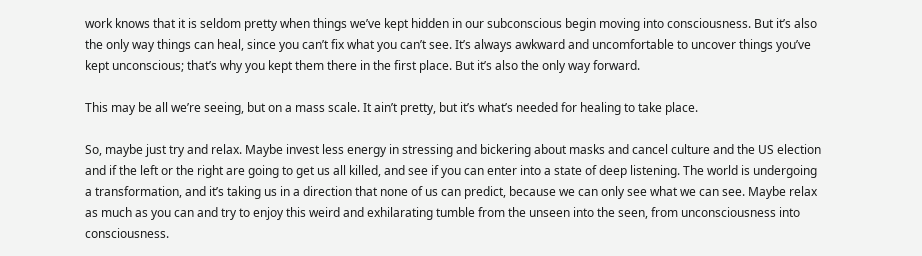work knows that it is seldom pretty when things we’ve kept hidden in our subconscious begin moving into consciousness. But it’s also the only way things can heal, since you can’t fix what you can’t see. It’s always awkward and uncomfortable to uncover things you’ve kept unconscious; that’s why you kept them there in the first place. But it’s also the only way forward.

This may be all we’re seeing, but on a mass scale. It ain’t pretty, but it’s what’s needed for healing to take place.

So, maybe just try and relax. Maybe invest less energy in stressing and bickering about masks and cancel culture and the US election and if the left or the right are going to get us all killed, and see if you can enter into a state of deep listening. The world is undergoing a transformation, and it’s taking us in a direction that none of us can predict, because we can only see what we can see. Maybe relax as much as you can and try to enjoy this weird and exhilarating tumble from the unseen into the seen, from unconsciousness into consciousness.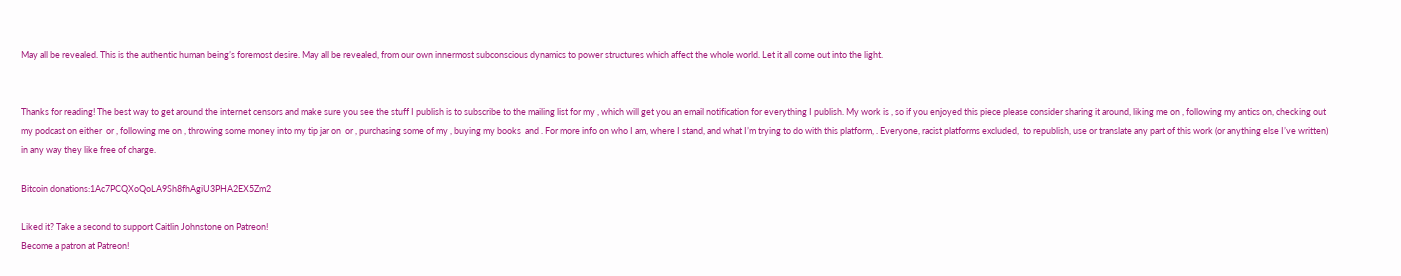May all be revealed. This is the authentic human being’s foremost desire. May all be revealed, from our own innermost subconscious dynamics to power structures which affect the whole world. Let it all come out into the light.


Thanks for reading! The best way to get around the internet censors and make sure you see the stuff I publish is to subscribe to the mailing list for my , which will get you an email notification for everything I publish. My work is , so if you enjoyed this piece please consider sharing it around, liking me on , following my antics on, checking out my podcast on either  or , following me on , throwing some money into my tip jar on  or , purchasing some of my , buying my books  and . For more info on who I am, where I stand, and what I’m trying to do with this platform, . Everyone, racist platforms excluded,  to republish, use or translate any part of this work (or anything else I’ve written) in any way they like free of charge.

Bitcoin donations:1Ac7PCQXoQoLA9Sh8fhAgiU3PHA2EX5Zm2

Liked it? Take a second to support Caitlin Johnstone on Patreon!
Become a patron at Patreon!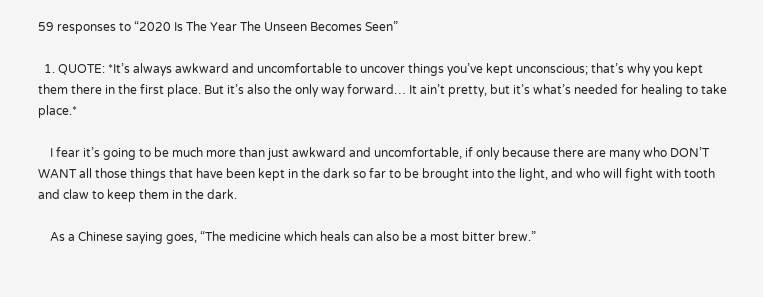59 responses to “2020 Is The Year The Unseen Becomes Seen”

  1. QUOTE: *It’s always awkward and uncomfortable to uncover things you’ve kept unconscious; that’s why you kept them there in the first place. But it’s also the only way forward… It ain’t pretty, but it’s what’s needed for healing to take place.*

    I fear it’s going to be much more than just awkward and uncomfortable, if only because there are many who DON’T WANT all those things that have been kept in the dark so far to be brought into the light, and who will fight with tooth and claw to keep them in the dark.

    As a Chinese saying goes, “The medicine which heals can also be a most bitter brew.”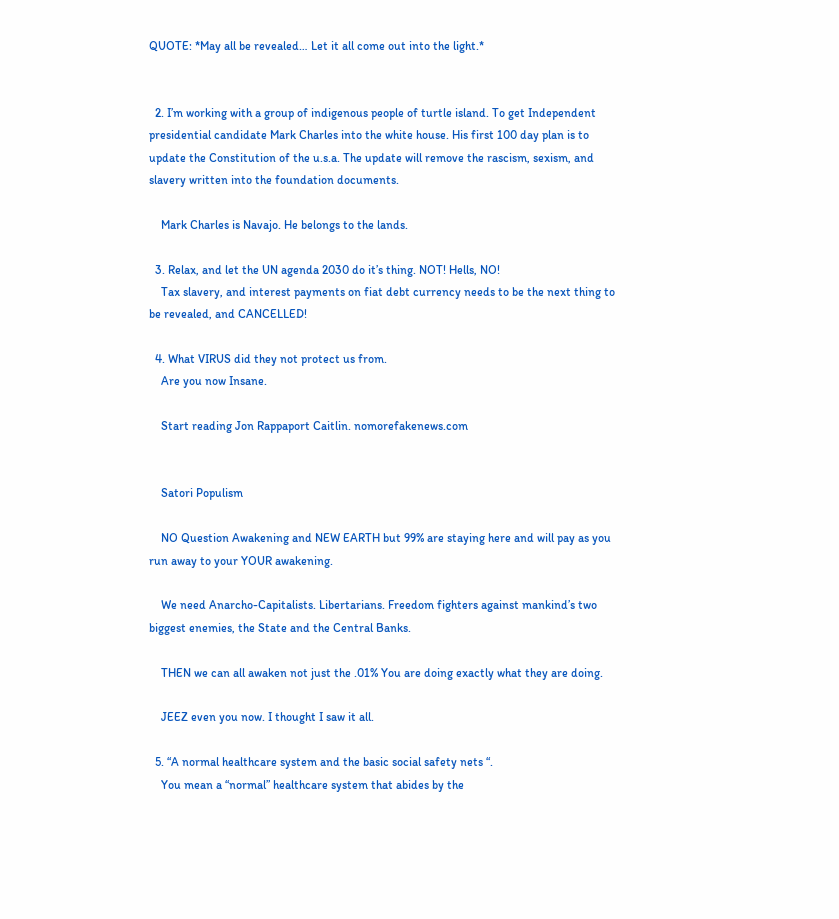QUOTE: *May all be revealed… Let it all come out into the light.*


  2. I’m working with a group of indigenous people of turtle island. To get Independent presidential candidate Mark Charles into the white house. His first 100 day plan is to update the Constitution of the u.s.a. The update will remove the rascism, sexism, and slavery written into the foundation documents.

    Mark Charles is Navajo. He belongs to the lands.

  3. Relax, and let the UN agenda 2030 do it’s thing. NOT! Hells, NO!
    Tax slavery, and interest payments on fiat debt currency needs to be the next thing to be revealed, and CANCELLED!

  4. What VIRUS did they not protect us from.
    Are you now Insane.

    Start reading Jon Rappaport Caitlin. nomorefakenews.com


    Satori Populism

    NO Question Awakening and NEW EARTH but 99% are staying here and will pay as you run away to your YOUR awakening.

    We need Anarcho-Capitalists. Libertarians. Freedom fighters against mankind’s two biggest enemies, the State and the Central Banks.

    THEN we can all awaken not just the .01% You are doing exactly what they are doing.

    JEEZ even you now. I thought I saw it all.

  5. “A normal healthcare system and the basic social safety nets “.
    You mean a “normal” healthcare system that abides by the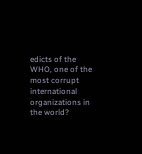edicts of the WHO, one of the most corrupt international organizations in the world?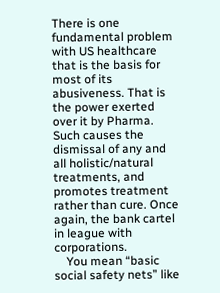There is one fundamental problem with US healthcare that is the basis for most of its abusiveness. That is the power exerted over it by Pharma. Such causes the dismissal of any and all holistic/natural treatments, and promotes treatment rather than cure. Once again, the bank cartel in league with corporations.
    You mean “basic social safety nets” like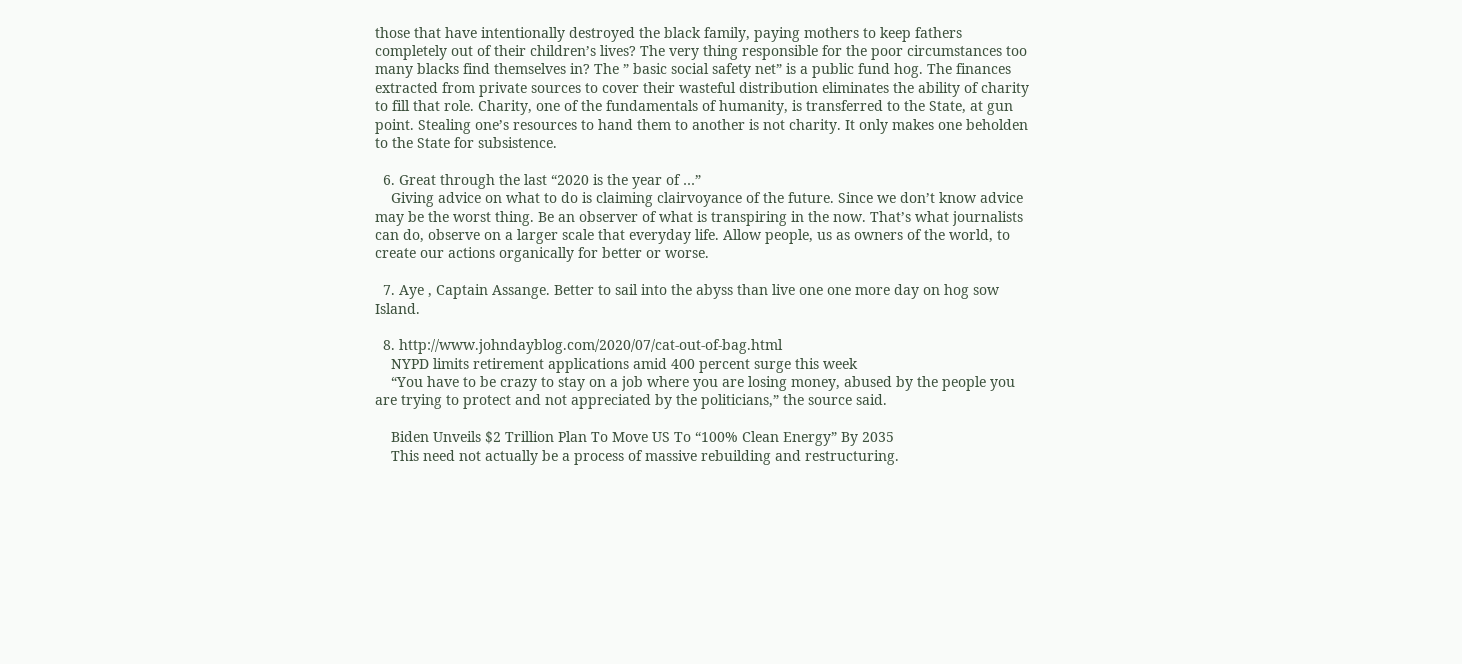those that have intentionally destroyed the black family, paying mothers to keep fathers completely out of their children’s lives? The very thing responsible for the poor circumstances too many blacks find themselves in? The ” basic social safety net” is a public fund hog. The finances extracted from private sources to cover their wasteful distribution eliminates the ability of charity to fill that role. Charity, one of the fundamentals of humanity, is transferred to the State, at gun point. Stealing one’s resources to hand them to another is not charity. It only makes one beholden to the State for subsistence.

  6. Great through the last “2020 is the year of …”
    Giving advice on what to do is claiming clairvoyance of the future. Since we don’t know advice may be the worst thing. Be an observer of what is transpiring in the now. That’s what journalists can do, observe on a larger scale that everyday life. Allow people, us as owners of the world, to create our actions organically for better or worse.

  7. Aye , Captain Assange. Better to sail into the abyss than live one one more day on hog sow Island.

  8. http://www.johndayblog.com/2020/07/cat-out-of-bag.html
    NYPD limits retirement applications amid 400 percent surge this week
    “You have to be crazy to stay on a job where you are losing money, abused by the people you are trying to protect and not appreciated by the politicians,” the source said.

    Biden Unveils $2 Trillion Plan To Move US To “100% Clean Energy” By 2035
    This need not actually be a process of massive rebuilding and restructuring.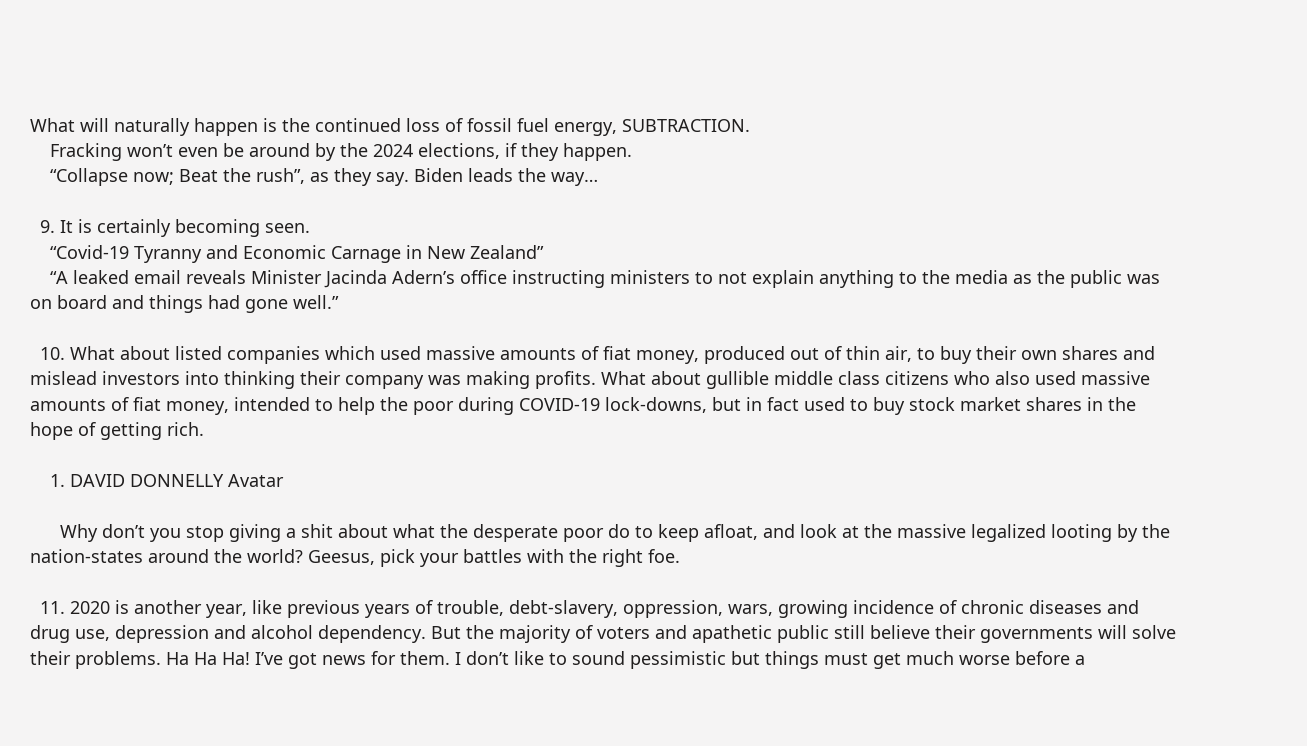What will naturally happen is the continued loss of fossil fuel energy, SUBTRACTION.
    Fracking won’t even be around by the 2024 elections, if they happen.
    “Collapse now; Beat the rush”, as they say. Biden leads the way…

  9. It is certainly becoming seen.
    “Covid-19 Tyranny and Economic Carnage in New Zealand”
    “A leaked email reveals Minister Jacinda Adern’s office instructing ministers to not explain anything to the media as the public was on board and things had gone well.”

  10. What about listed companies which used massive amounts of fiat money, produced out of thin air, to buy their own shares and mislead investors into thinking their company was making profits. What about gullible middle class citizens who also used massive amounts of fiat money, intended to help the poor during COVID-19 lock-downs, but in fact used to buy stock market shares in the hope of getting rich.

    1. DAVID DONNELLY Avatar

      Why don’t you stop giving a shit about what the desperate poor do to keep afloat, and look at the massive legalized looting by the nation-states around the world? Geesus, pick your battles with the right foe.

  11. 2020 is another year, like previous years of trouble, debt-slavery, oppression, wars, growing incidence of chronic diseases and drug use, depression and alcohol dependency. But the majority of voters and apathetic public still believe their governments will solve their problems. Ha Ha Ha! I’ve got news for them. I don’t like to sound pessimistic but things must get much worse before a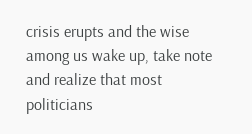crisis erupts and the wise among us wake up, take note and realize that most politicians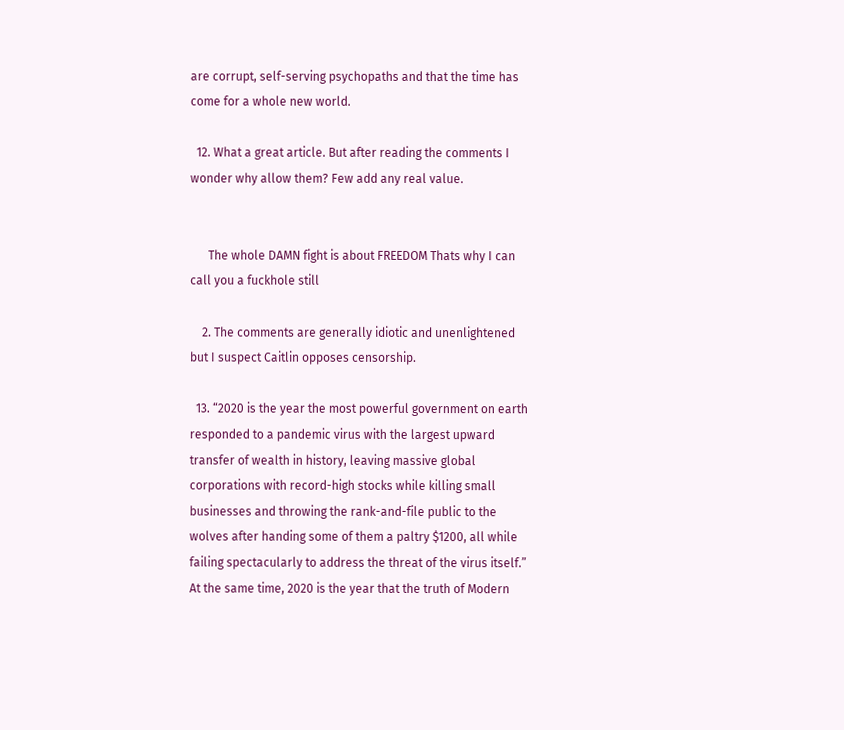are corrupt, self-serving psychopaths and that the time has come for a whole new world.

  12. What a great article. But after reading the comments I wonder why allow them? Few add any real value.


      The whole DAMN fight is about FREEDOM Thats why I can call you a fuckhole still

    2. The comments are generally idiotic and unenlightened but I suspect Caitlin opposes censorship.

  13. “2020 is the year the most powerful government on earth responded to a pandemic virus with the largest upward transfer of wealth in history, leaving massive global corporations with record-high stocks while killing small businesses and throwing the rank-and-file public to the wolves after handing some of them a paltry $1200, all while failing spectacularly to address the threat of the virus itself.” At the same time, 2020 is the year that the truth of Modern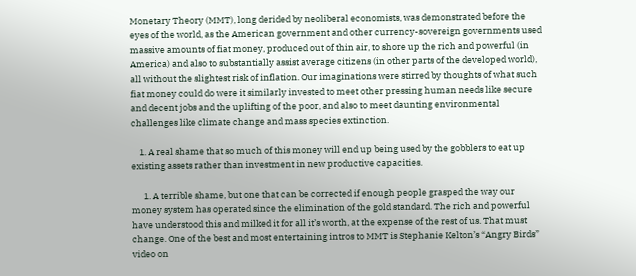Monetary Theory (MMT), long derided by neoliberal economists, was demonstrated before the eyes of the world, as the American government and other currency-sovereign governments used massive amounts of fiat money, produced out of thin air, to shore up the rich and powerful (in America) and also to substantially assist average citizens (in other parts of the developed world), all without the slightest risk of inflation. Our imaginations were stirred by thoughts of what such fiat money could do were it similarly invested to meet other pressing human needs like secure and decent jobs and the uplifting of the poor, and also to meet daunting environmental challenges like climate change and mass species extinction.

    1. A real shame that so much of this money will end up being used by the gobblers to eat up existing assets rather than investment in new productive capacities.

      1. A terrible shame, but one that can be corrected if enough people grasped the way our money system has operated since the elimination of the gold standard. The rich and powerful have understood this and milked it for all it’s worth, at the expense of the rest of us. That must change. One of the best and most entertaining intros to MMT is Stephanie Kelton’s “Angry Birds” video on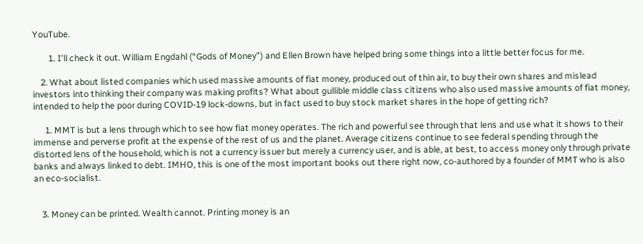YouTube.

        1. I’ll check it out. William Engdahl (“Gods of Money”) and Ellen Brown have helped bring some things into a little better focus for me.

    2. What about listed companies which used massive amounts of fiat money, produced out of thin air, to buy their own shares and mislead investors into thinking their company was making profits? What about gullible middle class citizens who also used massive amounts of fiat money, intended to help the poor during COVID-19 lock-downs, but in fact used to buy stock market shares in the hope of getting rich?

      1. MMT is but a lens through which to see how fiat money operates. The rich and powerful see through that lens and use what it shows to their immense and perverse profit at the expense of the rest of us and the planet. Average citizens continue to see federal spending through the distorted lens of the household, which is not a currency issuer but merely a currency user, and is able, at best, to access money only through private banks and always linked to debt. IMHO, this is one of the most important books out there right now, co-authored by a founder of MMT who is also an eco-socialist.


    3. Money can be printed. Wealth cannot. Printing money is an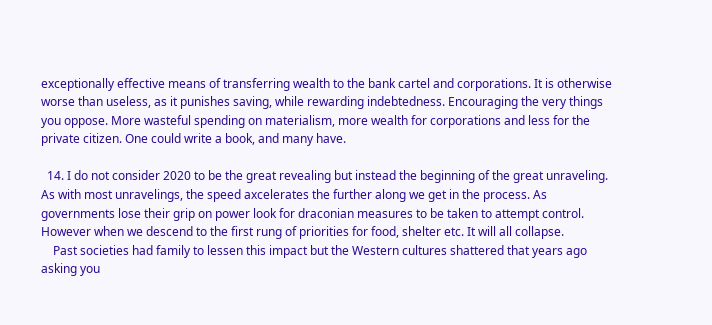exceptionally effective means of transferring wealth to the bank cartel and corporations. It is otherwise worse than useless, as it punishes saving, while rewarding indebtedness. Encouraging the very things you oppose. More wasteful spending on materialism, more wealth for corporations and less for the private citizen. One could write a book, and many have.

  14. I do not consider 2020 to be the great revealing but instead the beginning of the great unraveling. As with most unravelings, the speed axcelerates the further along we get in the process. As governments lose their grip on power look for draconian measures to be taken to attempt control. However when we descend to the first rung of priorities for food, shelter etc. It will all collapse.
    Past societies had family to lessen this impact but the Western cultures shattered that years ago asking you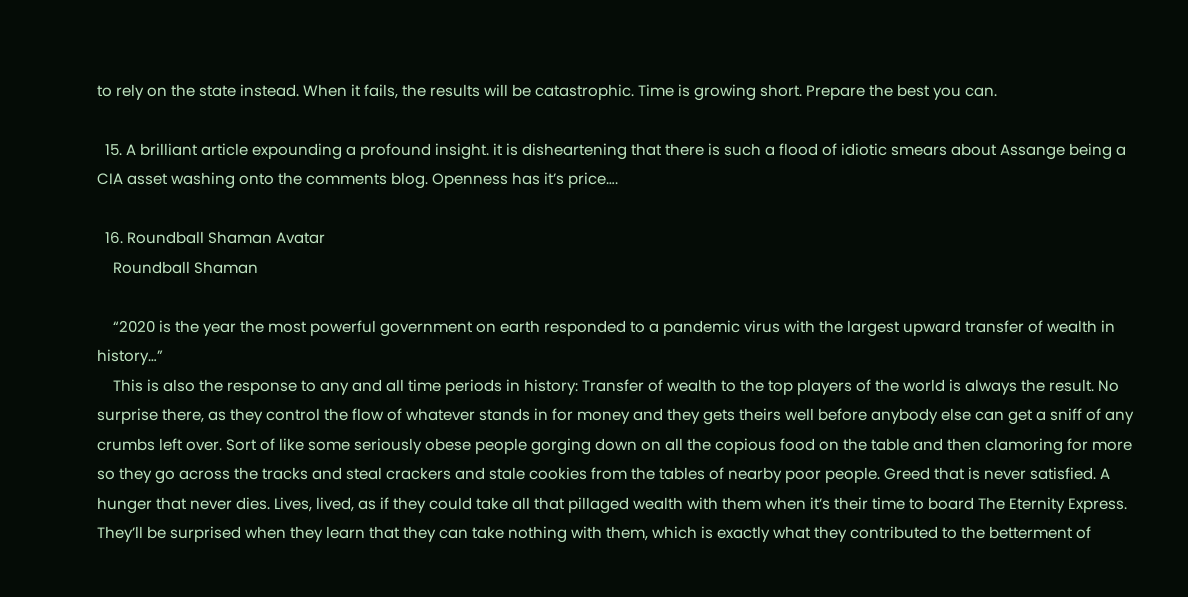to rely on the state instead. When it fails, the results will be catastrophic. Time is growing short. Prepare the best you can.

  15. A brilliant article expounding a profound insight. it is disheartening that there is such a flood of idiotic smears about Assange being a CIA asset washing onto the comments blog. Openness has it’s price….

  16. Roundball Shaman Avatar
    Roundball Shaman

    “2020 is the year the most powerful government on earth responded to a pandemic virus with the largest upward transfer of wealth in history…”
    This is also the response to any and all time periods in history: Transfer of wealth to the top players of the world is always the result. No surprise there, as they control the flow of whatever stands in for money and they gets theirs well before anybody else can get a sniff of any crumbs left over. Sort of like some seriously obese people gorging down on all the copious food on the table and then clamoring for more so they go across the tracks and steal crackers and stale cookies from the tables of nearby poor people. Greed that is never satisfied. A hunger that never dies. Lives, lived, as if they could take all that pillaged wealth with them when it’s their time to board The Eternity Express. They’ll be surprised when they learn that they can take nothing with them, which is exactly what they contributed to the betterment of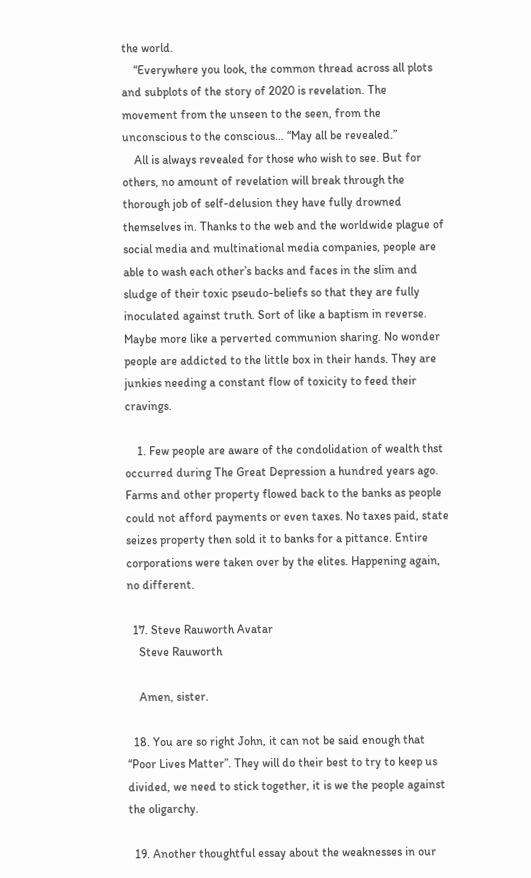the world.
    “Everywhere you look, the common thread across all plots and subplots of the story of 2020 is revelation. The movement from the unseen to the seen, from the unconscious to the conscious… “May all be revealed.”
    All is always revealed for those who wish to see. But for others, no amount of revelation will break through the thorough job of self-delusion they have fully drowned themselves in. Thanks to the web and the worldwide plague of social media and multinational media companies, people are able to wash each other’s backs and faces in the slim and sludge of their toxic pseudo-beliefs so that they are fully inoculated against truth. Sort of like a baptism in reverse. Maybe more like a perverted communion sharing. No wonder people are addicted to the little box in their hands. They are junkies needing a constant flow of toxicity to feed their cravings.

    1. Few people are aware of the condolidation of wealth thst occurred during The Great Depression a hundred years ago. Farms and other property flowed back to the banks as people could not afford payments or even taxes. No taxes paid, state seizes property then sold it to banks for a pittance. Entire corporations were taken over by the elites. Happening again, no different.

  17. Steve Rauworth Avatar
    Steve Rauworth

    Amen, sister.

  18. You are so right John, it can not be said enough that “Poor Lives Matter”. They will do their best to try to keep us divided, we need to stick together, it is we the people against the oligarchy.

  19. Another thoughtful essay about the weaknesses in our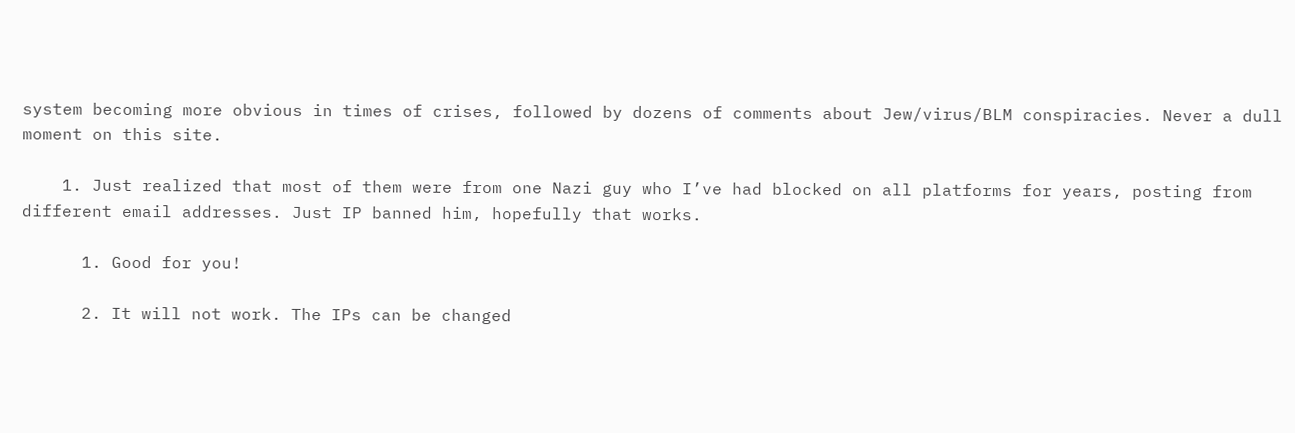system becoming more obvious in times of crises, followed by dozens of comments about Jew/virus/BLM conspiracies. Never a dull moment on this site.

    1. Just realized that most of them were from one Nazi guy who I’ve had blocked on all platforms for years, posting from different email addresses. Just IP banned him, hopefully that works.

      1. Good for you!

      2. It will not work. The IPs can be changed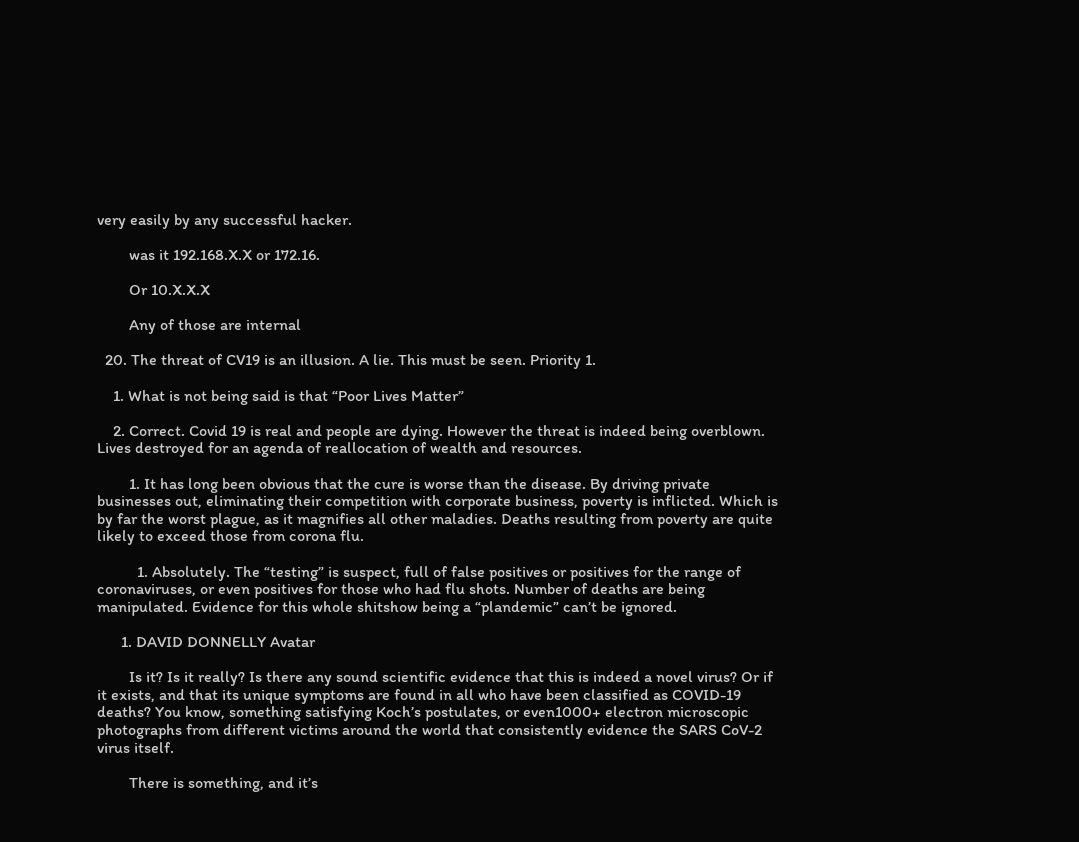very easily by any successful hacker.

        was it 192.168.X.X or 172.16.

        Or 10.X.X.X

        Any of those are internal

  20. The threat of CV19 is an illusion. A lie. This must be seen. Priority 1.

    1. What is not being said is that “Poor Lives Matter”

    2. Correct. Covid 19 is real and people are dying. However the threat is indeed being overblown. Lives destroyed for an agenda of reallocation of wealth and resources.

        1. It has long been obvious that the cure is worse than the disease. By driving private businesses out, eliminating their competition with corporate business, poverty is inflicted. Which is by far the worst plague, as it magnifies all other maladies. Deaths resulting from poverty are quite likely to exceed those from corona flu.

          1. Absolutely. The “testing” is suspect, full of false positives or positives for the range of coronaviruses, or even positives for those who had flu shots. Number of deaths are being manipulated. Evidence for this whole shitshow being a “plandemic” can’t be ignored.

      1. DAVID DONNELLY Avatar

        Is it? Is it really? Is there any sound scientific evidence that this is indeed a novel virus? Or if it exists, and that its unique symptoms are found in all who have been classified as COVID-19 deaths? You know, something satisfying Koch’s postulates, or even1000+ electron microscopic photographs from different victims around the world that consistently evidence the SARS CoV-2 virus itself.

        There is something, and it’s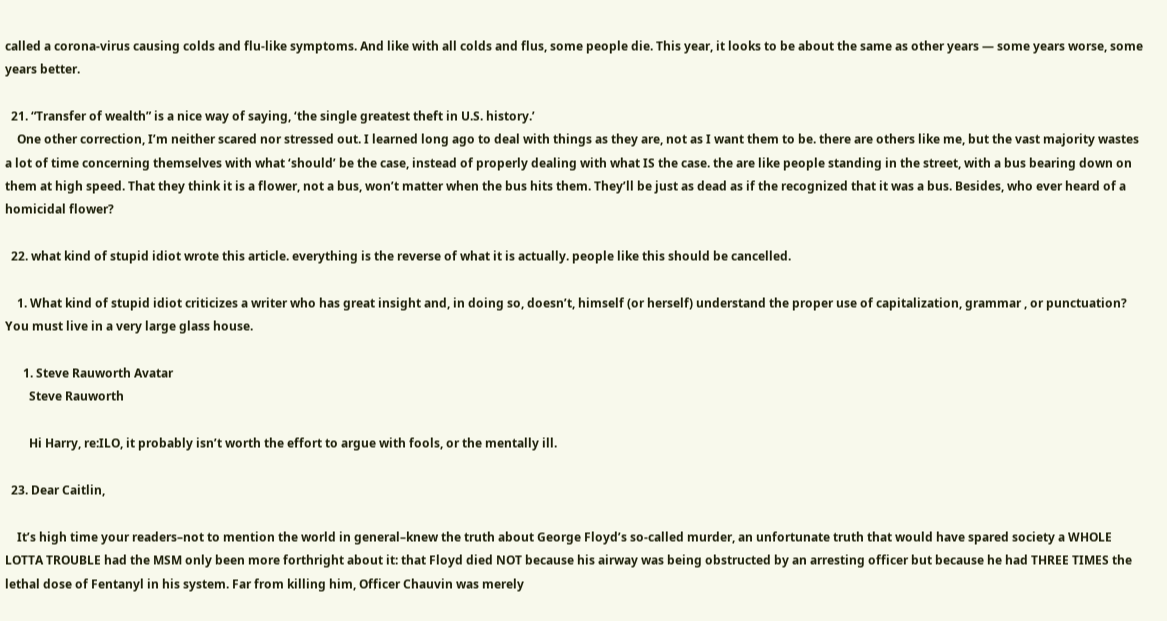called a corona-virus causing colds and flu-like symptoms. And like with all colds and flus, some people die. This year, it looks to be about the same as other years — some years worse, some years better.

  21. “Transfer of wealth” is a nice way of saying, ‘the single greatest theft in U.S. history.’
    One other correction, I’m neither scared nor stressed out. I learned long ago to deal with things as they are, not as I want them to be. there are others like me, but the vast majority wastes a lot of time concerning themselves with what ‘should’ be the case, instead of properly dealing with what IS the case. the are like people standing in the street, with a bus bearing down on them at high speed. That they think it is a flower, not a bus, won’t matter when the bus hits them. They’ll be just as dead as if the recognized that it was a bus. Besides, who ever heard of a homicidal flower?

  22. what kind of stupid idiot wrote this article. everything is the reverse of what it is actually. people like this should be cancelled.

    1. What kind of stupid idiot criticizes a writer who has great insight and, in doing so, doesn’t, himself (or herself) understand the proper use of capitalization, grammar , or punctuation? You must live in a very large glass house.

      1. Steve Rauworth Avatar
        Steve Rauworth

        Hi Harry, re:ILO, it probably isn’t worth the effort to argue with fools, or the mentally ill.

  23. Dear Caitlin,

    It’s high time your readers–not to mention the world in general–knew the truth about George Floyd’s so-called murder, an unfortunate truth that would have spared society a WHOLE LOTTA TROUBLE had the MSM only been more forthright about it: that Floyd died NOT because his airway was being obstructed by an arresting officer but because he had THREE TIMES the lethal dose of Fentanyl in his system. Far from killing him, Officer Chauvin was merely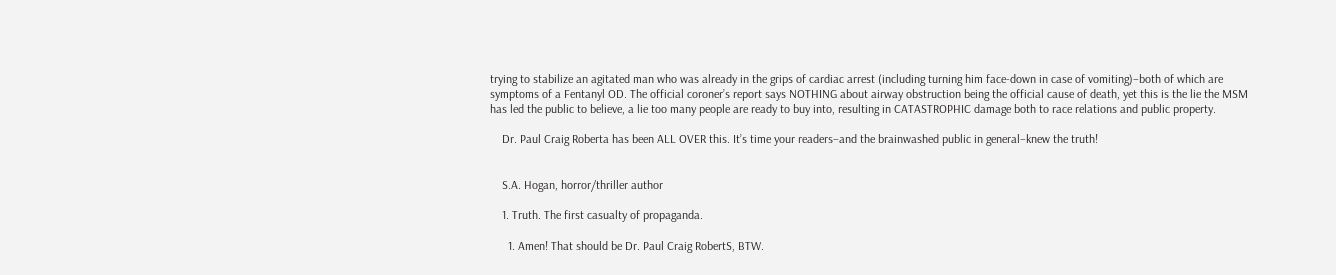trying to stabilize an agitated man who was already in the grips of cardiac arrest (including turning him face-down in case of vomiting)–both of which are symptoms of a Fentanyl OD. The official coroner’s report says NOTHING about airway obstruction being the official cause of death, yet this is the lie the MSM has led the public to believe, a lie too many people are ready to buy into, resulting in CATASTROPHIC damage both to race relations and public property.

    Dr. Paul Craig Roberta has been ALL OVER this. It’s time your readers–and the brainwashed public in general–knew the truth!


    S.A. Hogan, horror/thriller author

    1. Truth. The first casualty of propaganda.

      1. Amen! That should be Dr. Paul Craig RobertS, BTW.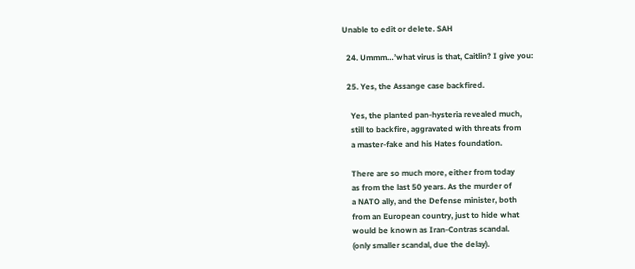Unable to edit or delete. SAH

  24. Ummm…’what virus is that, Caitlin? I give you:

  25. Yes, the Assange case backfired.

    Yes, the planted pan-hysteria revealed much,
    still to backfire, aggravated with threats from
    a master-fake and his Hates foundation.

    There are so much more, either from today
    as from the last 50 years. As the murder of
    a NATO ally, and the Defense minister, both
    from an European country, just to hide what
    would be known as Iran-Contras scandal.
    (only smaller scandal, due the delay).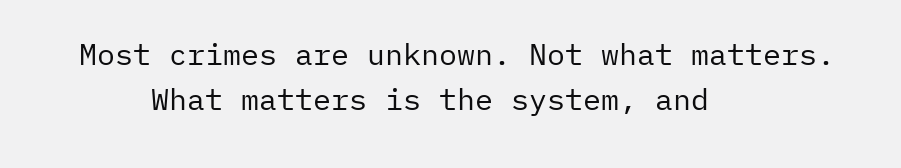Most crimes are unknown. Not what matters.
    What matters is the system, and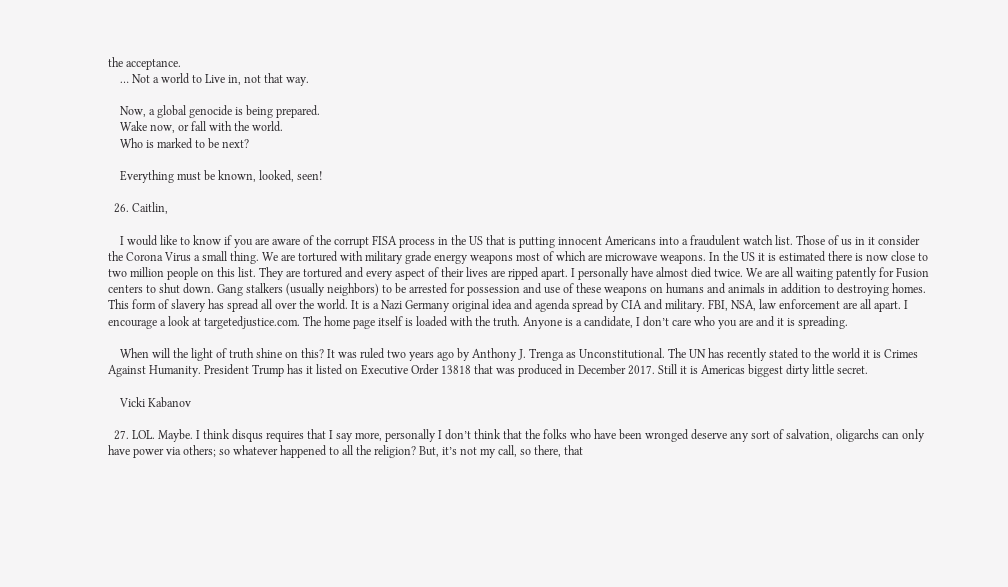the acceptance.
    … Not a world to Live in, not that way.

    Now, a global genocide is being prepared.
    Wake now, or fall with the world.
    Who is marked to be next?

    Everything must be known, looked, seen!

  26. Caitlin,

    I would like to know if you are aware of the corrupt FISA process in the US that is putting innocent Americans into a fraudulent watch list. Those of us in it consider the Corona Virus a small thing. We are tortured with military grade energy weapons most of which are microwave weapons. In the US it is estimated there is now close to two million people on this list. They are tortured and every aspect of their lives are ripped apart. I personally have almost died twice. We are all waiting patently for Fusion centers to shut down. Gang stalkers (usually neighbors) to be arrested for possession and use of these weapons on humans and animals in addition to destroying homes. This form of slavery has spread all over the world. It is a Nazi Germany original idea and agenda spread by CIA and military. FBI, NSA, law enforcement are all apart. I encourage a look at targetedjustice.com. The home page itself is loaded with the truth. Anyone is a candidate, I don’t care who you are and it is spreading.

    When will the light of truth shine on this? It was ruled two years ago by Anthony J. Trenga as Unconstitutional. The UN has recently stated to the world it is Crimes Against Humanity. President Trump has it listed on Executive Order 13818 that was produced in December 2017. Still it is Americas biggest dirty little secret.

    Vicki Kabanov

  27. LOL. Maybe. I think disqus requires that I say more, personally I don’t think that the folks who have been wronged deserve any sort of salvation, oligarchs can only have power via others; so whatever happened to all the religion? But, it’s not my call, so there, that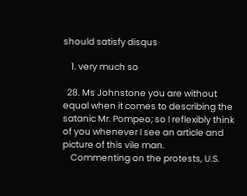should satisfy disqus

    1. very much so

  28. Ms Johnstone you are without equal when it comes to describing the satanic Mr. Pompeo; so I reflexibly think of you whenever I see an article and picture of this vile man.
    Commenting on the protests, U.S.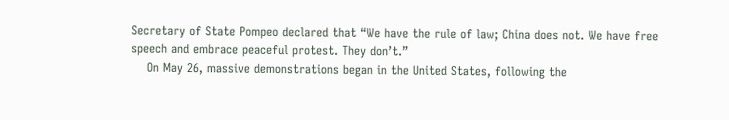Secretary of State Pompeo declared that “We have the rule of law; China does not. We have free speech and embrace peaceful protest. They don’t.”
    On May 26, massive demonstrations began in the United States, following the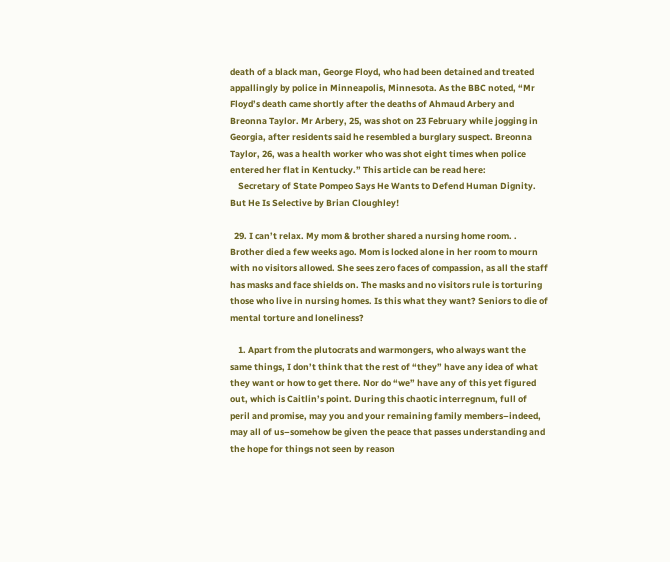death of a black man, George Floyd, who had been detained and treated appallingly by police in Minneapolis, Minnesota. As the BBC noted, “Mr Floyd’s death came shortly after the deaths of Ahmaud Arbery and Breonna Taylor. Mr Arbery, 25, was shot on 23 February while jogging in Georgia, after residents said he resembled a burglary suspect. Breonna Taylor, 26, was a health worker who was shot eight times when police entered her flat in Kentucky.” This article can be read here:
    Secretary of State Pompeo Says He Wants to Defend Human Dignity. But He Is Selective by Brian Cloughley!

  29. I can’t relax. My mom & brother shared a nursing home room. . Brother died a few weeks ago. Mom is locked alone in her room to mourn with no visitors allowed. She sees zero faces of compassion, as all the staff has masks and face shields on. The masks and no visitors rule is torturing those who live in nursing homes. Is this what they want? Seniors to die of mental torture and loneliness?

    1. Apart from the plutocrats and warmongers, who always want the same things, I don’t think that the rest of “they” have any idea of what they want or how to get there. Nor do “we” have any of this yet figured out, which is Caitlin’s point. During this chaotic interregnum, full of peril and promise, may you and your remaining family members–indeed, may all of us–somehow be given the peace that passes understanding and the hope for things not seen by reason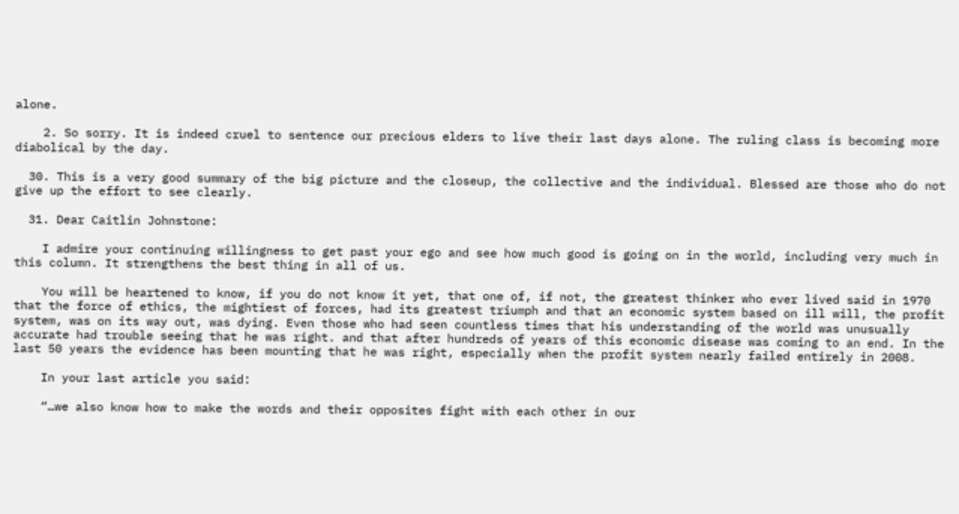alone.

    2. So sorry. It is indeed cruel to sentence our precious elders to live their last days alone. The ruling class is becoming more diabolical by the day.

  30. This is a very good summary of the big picture and the closeup, the collective and the individual. Blessed are those who do not give up the effort to see clearly.

  31. Dear Caitlin Johnstone:

    I admire your continuing willingness to get past your ego and see how much good is going on in the world, including very much in this column. It strengthens the best thing in all of us.

    You will be heartened to know, if you do not know it yet, that one of, if not, the greatest thinker who ever lived said in 1970 that the force of ethics, the mightiest of forces, had its greatest triumph and that an economic system based on ill will, the profit system, was on its way out, was dying. Even those who had seen countless times that his understanding of the world was unusually accurate had trouble seeing that he was right. and that after hundreds of years of this economic disease was coming to an end. In the last 50 years the evidence has been mounting that he was right, especially when the profit system nearly failed entirely in 2008.

    In your last article you said:

    “…we also know how to make the words and their opposites fight with each other in our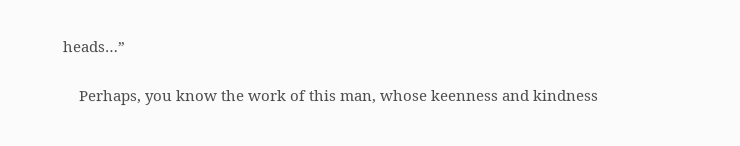heads…”

    Perhaps, you know the work of this man, whose keenness and kindness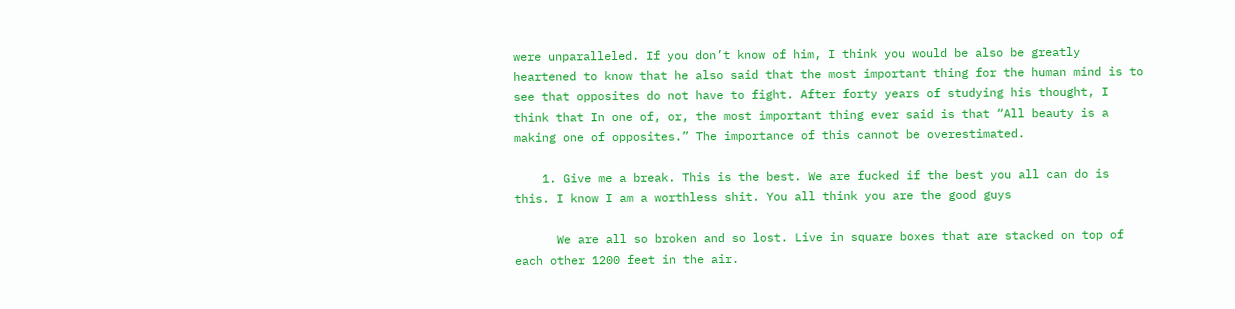were unparalleled. If you don’t know of him, I think you would be also be greatly heartened to know that he also said that the most important thing for the human mind is to see that opposites do not have to fight. After forty years of studying his thought, I think that In one of, or, the most important thing ever said is that “All beauty is a making one of opposites.” The importance of this cannot be overestimated.

    1. Give me a break. This is the best. We are fucked if the best you all can do is this. I know I am a worthless shit. You all think you are the good guys

      We are all so broken and so lost. Live in square boxes that are stacked on top of each other 1200 feet in the air.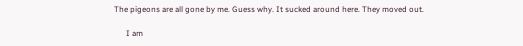The pigeons are all gone by me. Guess why. It sucked around here. They moved out.

      I am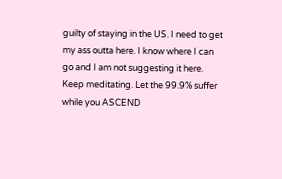guilty of staying in the US. I need to get my ass outta here. I know where I can go and I am not suggesting it here. Keep meditating. Let the 99.9% suffer while you ASCEND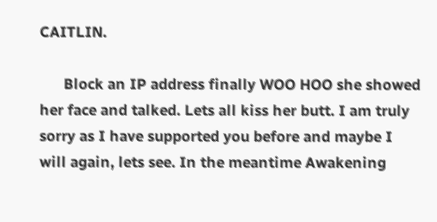CAITLIN.

      Block an IP address finally WOO HOO she showed her face and talked. Lets all kiss her butt. I am truly sorry as I have supported you before and maybe I will again, lets see. In the meantime Awakening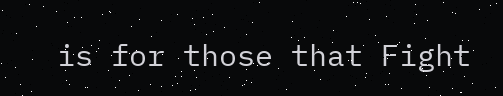is for those that Fight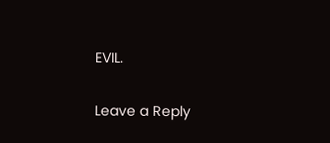EVIL.

Leave a Reply